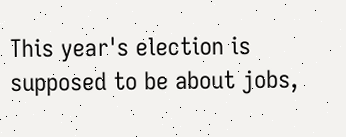This year's election is supposed to be about jobs,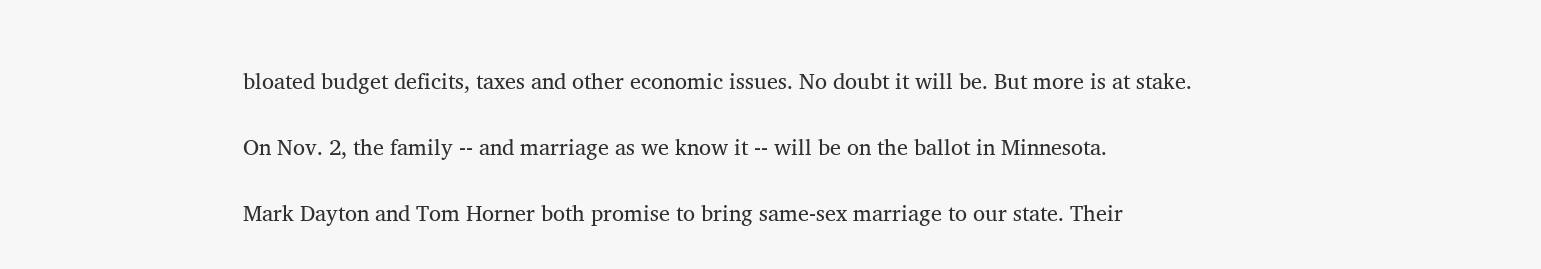bloated budget deficits, taxes and other economic issues. No doubt it will be. But more is at stake.

On Nov. 2, the family -- and marriage as we know it -- will be on the ballot in Minnesota.

Mark Dayton and Tom Horner both promise to bring same-sex marriage to our state. Their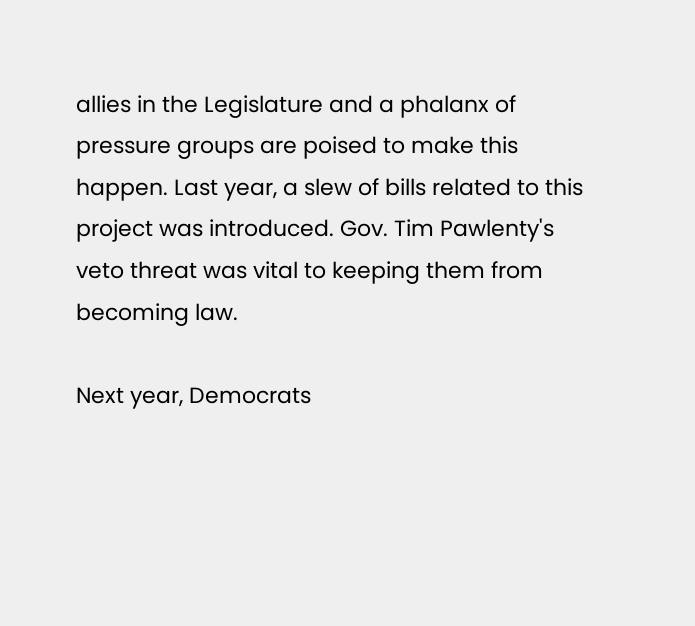allies in the Legislature and a phalanx of pressure groups are poised to make this happen. Last year, a slew of bills related to this project was introduced. Gov. Tim Pawlenty's veto threat was vital to keeping them from becoming law.

Next year, Democrats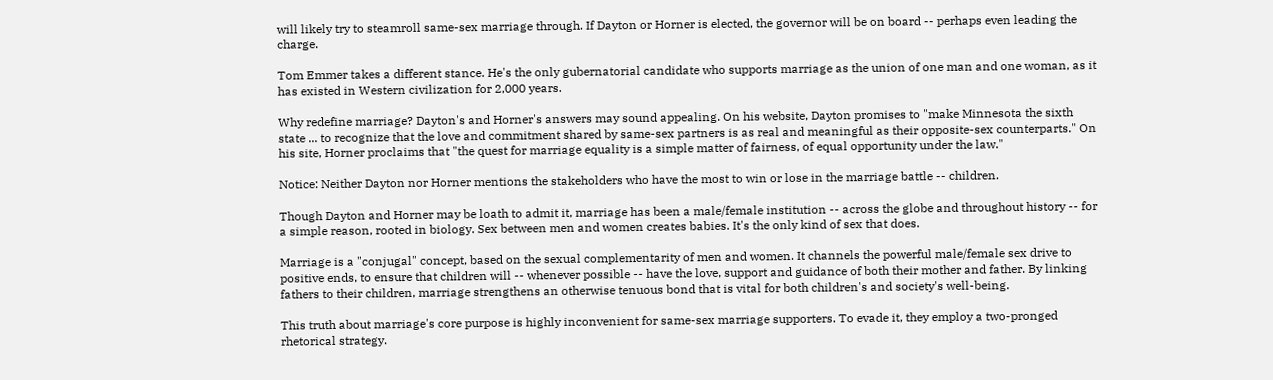will likely try to steamroll same-sex marriage through. If Dayton or Horner is elected, the governor will be on board -- perhaps even leading the charge.

Tom Emmer takes a different stance. He's the only gubernatorial candidate who supports marriage as the union of one man and one woman, as it has existed in Western civilization for 2,000 years.

Why redefine marriage? Dayton's and Horner's answers may sound appealing. On his website, Dayton promises to "make Minnesota the sixth state ... to recognize that the love and commitment shared by same-sex partners is as real and meaningful as their opposite-sex counterparts." On his site, Horner proclaims that "the quest for marriage equality is a simple matter of fairness, of equal opportunity under the law."

Notice: Neither Dayton nor Horner mentions the stakeholders who have the most to win or lose in the marriage battle -- children.

Though Dayton and Horner may be loath to admit it, marriage has been a male/female institution -- across the globe and throughout history -- for a simple reason, rooted in biology. Sex between men and women creates babies. It's the only kind of sex that does.

Marriage is a "conjugal" concept, based on the sexual complementarity of men and women. It channels the powerful male/female sex drive to positive ends, to ensure that children will -- whenever possible -- have the love, support and guidance of both their mother and father. By linking fathers to their children, marriage strengthens an otherwise tenuous bond that is vital for both children's and society's well-being.

This truth about marriage's core purpose is highly inconvenient for same-sex marriage supporters. To evade it, they employ a two-pronged rhetorical strategy.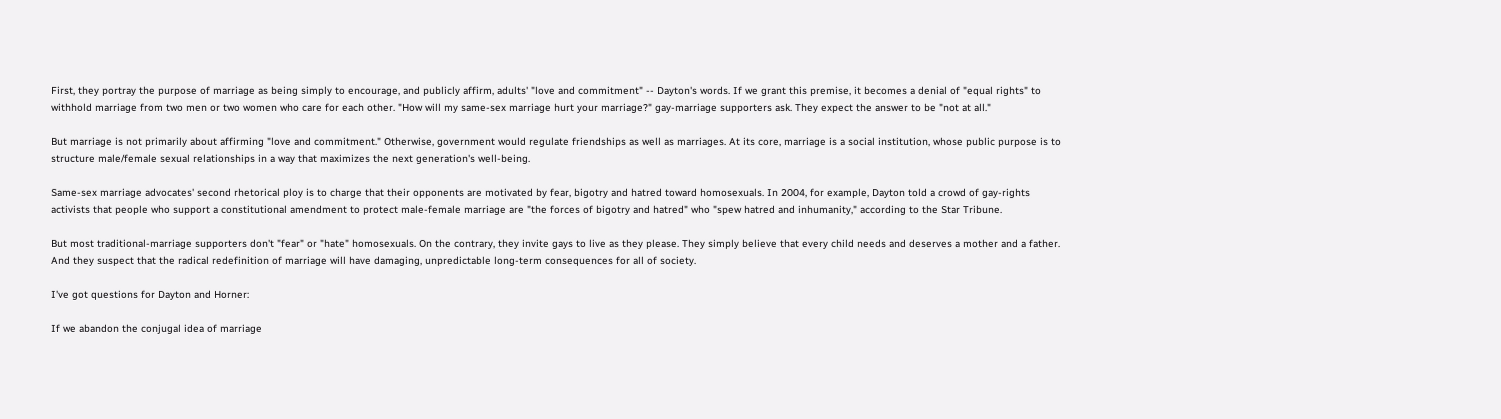First, they portray the purpose of marriage as being simply to encourage, and publicly affirm, adults' "love and commitment" -- Dayton's words. If we grant this premise, it becomes a denial of "equal rights" to withhold marriage from two men or two women who care for each other. "How will my same-sex marriage hurt your marriage?" gay-marriage supporters ask. They expect the answer to be "not at all."

But marriage is not primarily about affirming "love and commitment." Otherwise, government would regulate friendships as well as marriages. At its core, marriage is a social institution, whose public purpose is to structure male/female sexual relationships in a way that maximizes the next generation's well-being.

Same-sex marriage advocates' second rhetorical ploy is to charge that their opponents are motivated by fear, bigotry and hatred toward homosexuals. In 2004, for example, Dayton told a crowd of gay-rights activists that people who support a constitutional amendment to protect male-female marriage are "the forces of bigotry and hatred" who "spew hatred and inhumanity," according to the Star Tribune.

But most traditional-marriage supporters don't "fear" or "hate" homosexuals. On the contrary, they invite gays to live as they please. They simply believe that every child needs and deserves a mother and a father. And they suspect that the radical redefinition of marriage will have damaging, unpredictable long-term consequences for all of society.

I've got questions for Dayton and Horner:

If we abandon the conjugal idea of marriage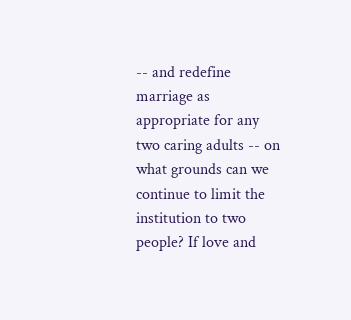-- and redefine marriage as appropriate for any two caring adults -- on what grounds can we continue to limit the institution to two people? If love and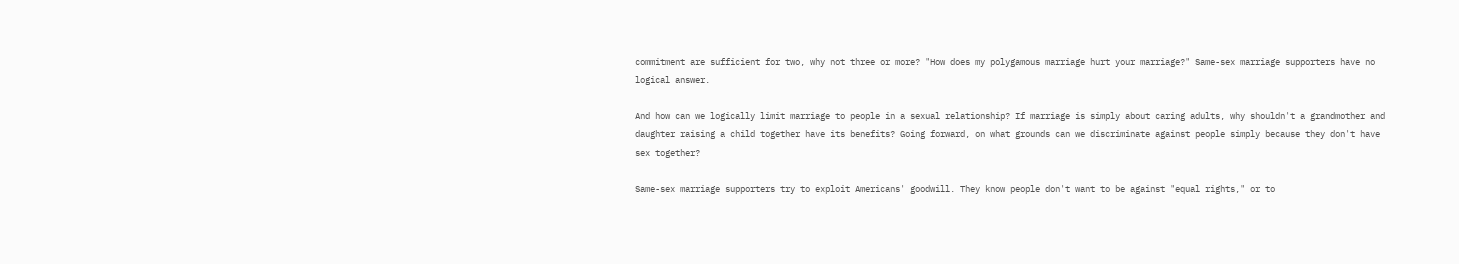commitment are sufficient for two, why not three or more? "How does my polygamous marriage hurt your marriage?" Same-sex marriage supporters have no logical answer.

And how can we logically limit marriage to people in a sexual relationship? If marriage is simply about caring adults, why shouldn't a grandmother and daughter raising a child together have its benefits? Going forward, on what grounds can we discriminate against people simply because they don't have sex together?

Same-sex marriage supporters try to exploit Americans' goodwill. They know people don't want to be against "equal rights," or to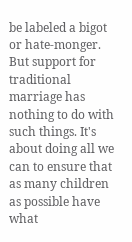be labeled a bigot or hate-monger. But support for traditional marriage has nothing to do with such things. It's about doing all we can to ensure that as many children as possible have what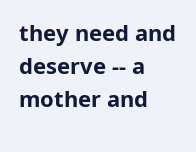they need and deserve -- a mother and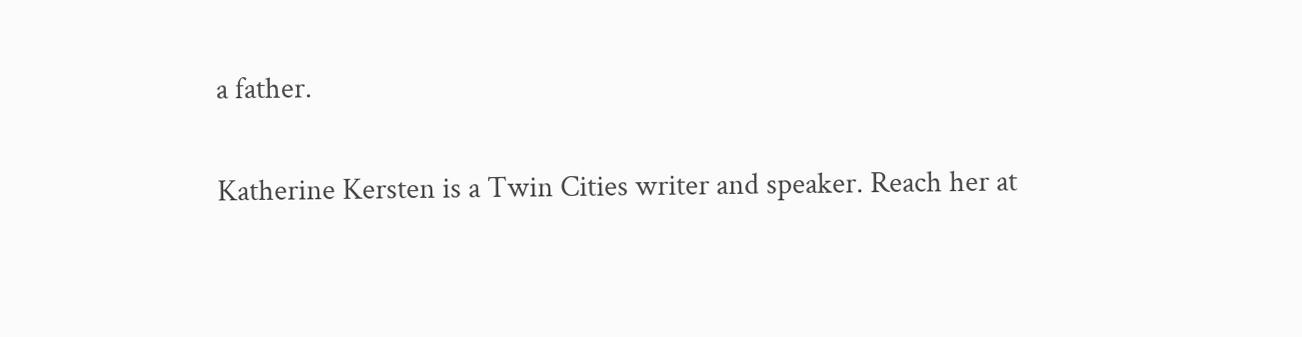a father.

Katherine Kersten is a Twin Cities writer and speaker. Reach her at